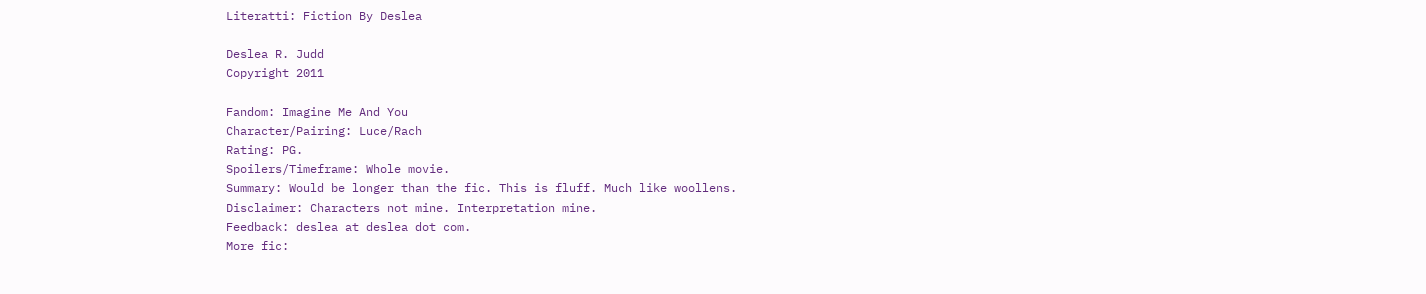Literatti: Fiction By Deslea

Deslea R. Judd
Copyright 2011

Fandom: Imagine Me And You
Character/Pairing: Luce/Rach
Rating: PG.
Spoilers/Timeframe: Whole movie.
Summary: Would be longer than the fic. This is fluff. Much like woollens.
Disclaimer: Characters not mine. Interpretation mine.
Feedback: deslea at deslea dot com.
More fic: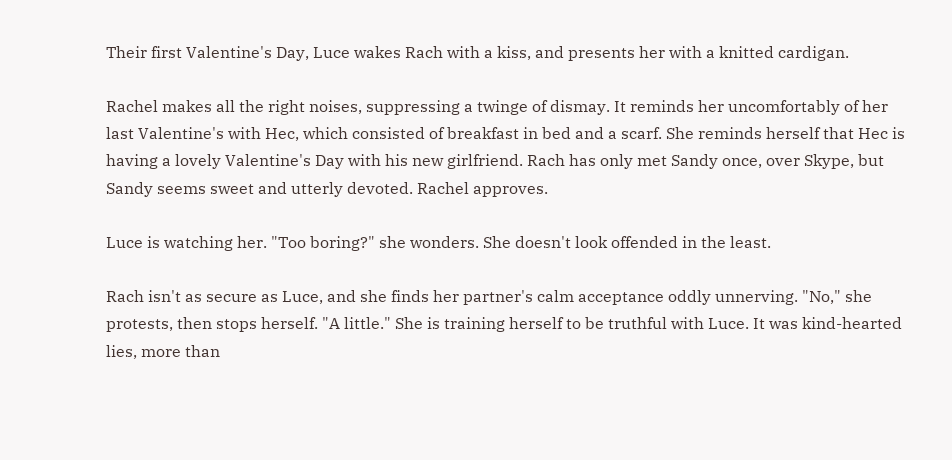Their first Valentine's Day, Luce wakes Rach with a kiss, and presents her with a knitted cardigan.

Rachel makes all the right noises, suppressing a twinge of dismay. It reminds her uncomfortably of her last Valentine's with Hec, which consisted of breakfast in bed and a scarf. She reminds herself that Hec is having a lovely Valentine's Day with his new girlfriend. Rach has only met Sandy once, over Skype, but Sandy seems sweet and utterly devoted. Rachel approves.

Luce is watching her. "Too boring?" she wonders. She doesn't look offended in the least.

Rach isn't as secure as Luce, and she finds her partner's calm acceptance oddly unnerving. "No," she protests, then stops herself. "A little." She is training herself to be truthful with Luce. It was kind-hearted lies, more than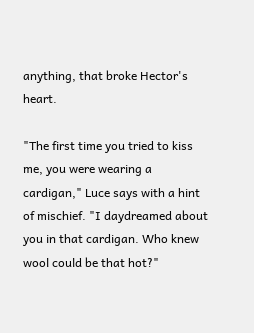anything, that broke Hector's heart.

"The first time you tried to kiss me, you were wearing a cardigan," Luce says with a hint of mischief. "I daydreamed about you in that cardigan. Who knew wool could be that hot?"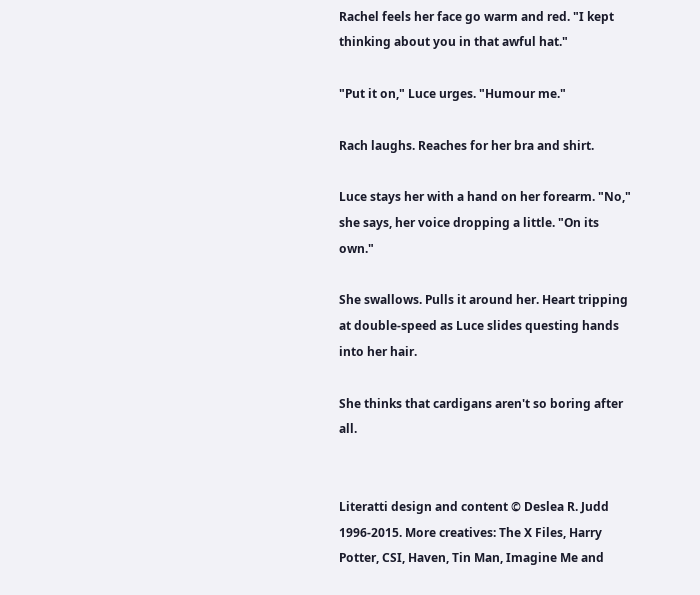Rachel feels her face go warm and red. "I kept thinking about you in that awful hat."

"Put it on," Luce urges. "Humour me."

Rach laughs. Reaches for her bra and shirt.

Luce stays her with a hand on her forearm. "No," she says, her voice dropping a little. "On its own."

She swallows. Pulls it around her. Heart tripping at double-speed as Luce slides questing hands into her hair.

She thinks that cardigans aren't so boring after all.


Literatti design and content © Deslea R. Judd 1996-2015. More creatives: The X Files, Harry Potter, CSI, Haven, Tin Man, Imagine Me and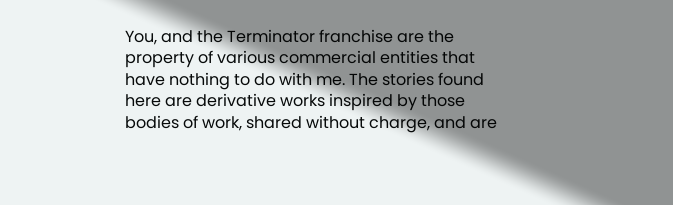You, and the Terminator franchise are the property of various commercial entities that have nothing to do with me. The stories found here are derivative works inspired by those bodies of work, shared without charge, and are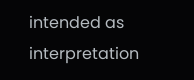intended as interpretation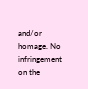and/or homage. No infringement on the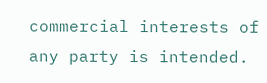commercial interests of any party is intended.